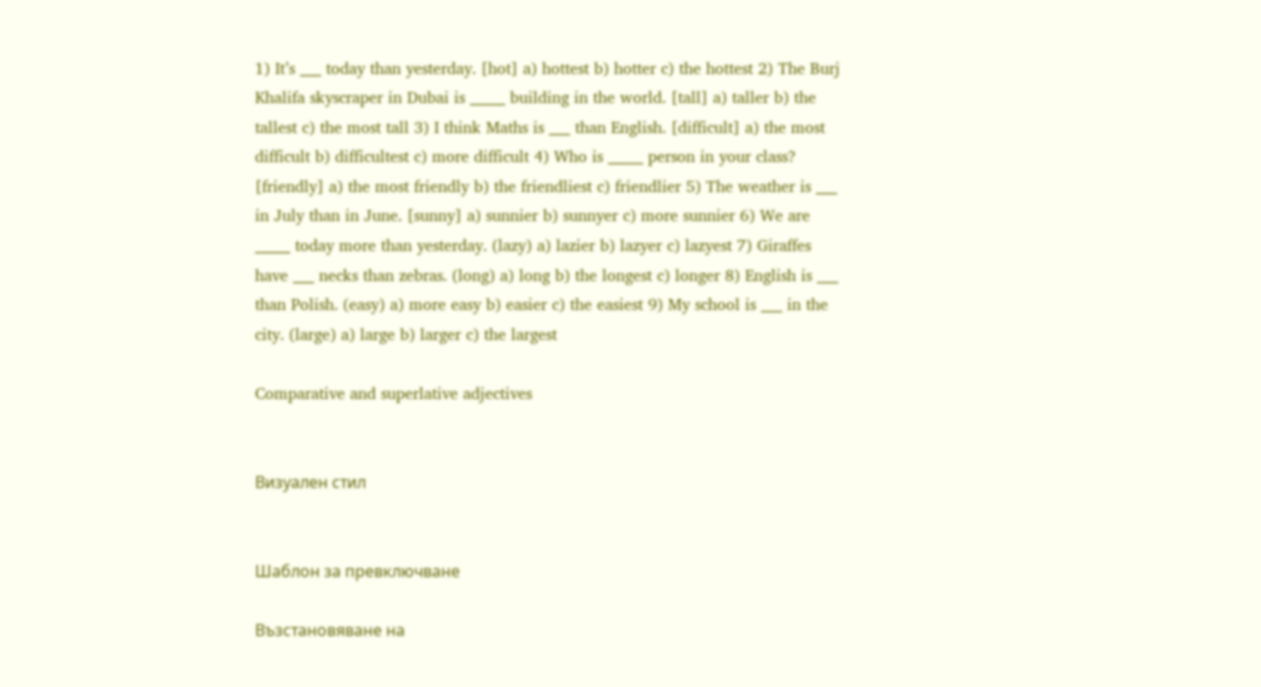1) It’s ___ today than yesterday. [hot] a) hottest b) hotter c) the hottest 2) The Burj Khalifa skyscraper in Dubai is _____ building in the world. [tall] a) taller b) the tallest c) the most tall 3) I think Maths is ___ than English. [difficult] a) the most difficult b) difficultest c) more difficult 4) Who is _____ person in your class? [friendly] a) the most friendly b) the friendliest c) friendlier 5) The weather is ___ in July than in June. [sunny] a) sunnier b) sunnyer c) more sunnier 6) We are _____ today more than yesterday. (lazy) a) lazier b) lazyer c) lazyest 7) Giraffes have ___ necks than zebras. (long) a) long b) the longest c) longer 8) English is ___ than Polish. (easy) a) more easy b) easier c) the easiest 9) My school is ___ in the city. (large) a) large b) larger c) the largest

Comparative and superlative adjectives


Визуален стил


Шаблон за превключване

Възстановяване на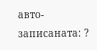авто-записаната: ?